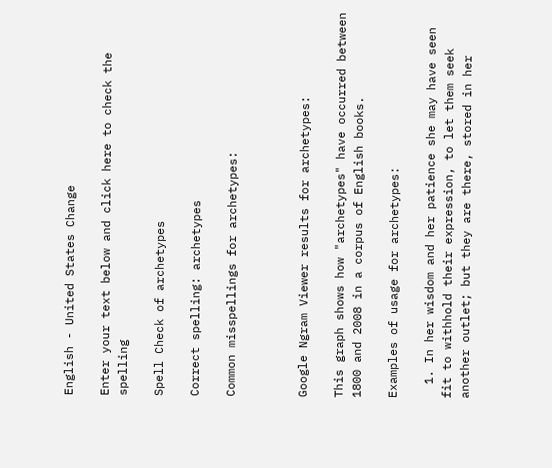English - United States Change

Enter your text below and click here to check the spelling

Spell Check of archetypes

Correct spelling: archetypes

Common misspellings for archetypes:



Google Ngram Viewer results for archetypes:

This graph shows how "archetypes" have occurred between 1800 and 2008 in a corpus of English books.

Examples of usage for archetypes:

  1. In her wisdom and her patience she may have seen fit to withhold their expression, to let them seek another outlet; but they are there, stored in her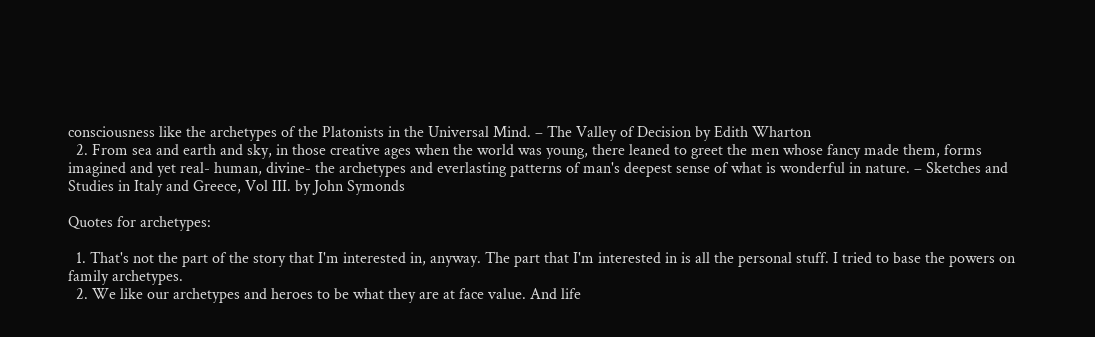consciousness like the archetypes of the Platonists in the Universal Mind. – The Valley of Decision by Edith Wharton
  2. From sea and earth and sky, in those creative ages when the world was young, there leaned to greet the men whose fancy made them, forms imagined and yet real- human, divine- the archetypes and everlasting patterns of man's deepest sense of what is wonderful in nature. – Sketches and Studies in Italy and Greece, Vol III. by John Symonds

Quotes for archetypes:

  1. That's not the part of the story that I'm interested in, anyway. The part that I'm interested in is all the personal stuff. I tried to base the powers on family archetypes.
  2. We like our archetypes and heroes to be what they are at face value. And life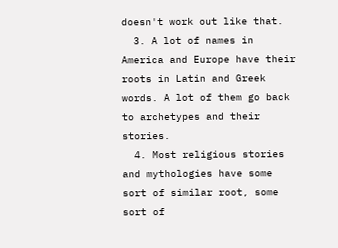doesn't work out like that.
  3. A lot of names in America and Europe have their roots in Latin and Greek words. A lot of them go back to archetypes and their stories.
  4. Most religious stories and mythologies have some sort of similar root, some sort of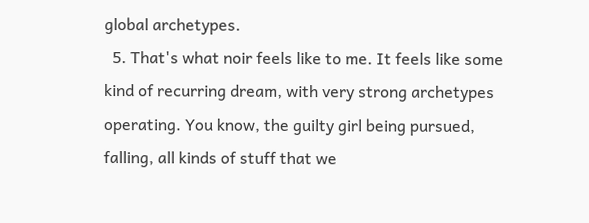global archetypes.
  5. That's what noir feels like to me. It feels like some kind of recurring dream, with very strong archetypes operating. You know, the guilty girl being pursued, falling, all kinds of stuff that we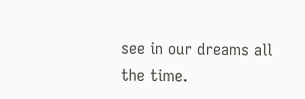see in our dreams all the time.